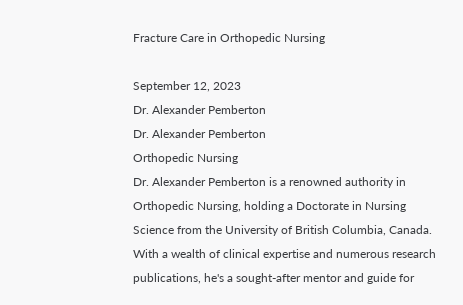Fracture Care in Orthopedic Nursing

September 12, 2023
Dr. Alexander Pemberton
Dr. Alexander Pemberton
Orthopedic Nursing
Dr. Alexander Pemberton is a renowned authority in Orthopedic Nursing, holding a Doctorate in Nursing Science from the University of British Columbia, Canada. With a wealth of clinical expertise and numerous research publications, he's a sought-after mentor and guide for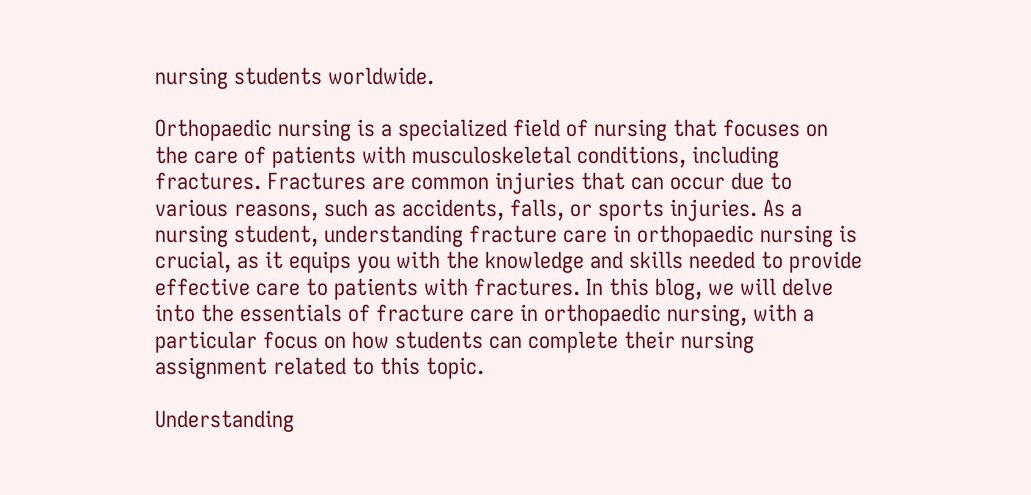nursing students worldwide.

Orthopaedic nursing is a specialized field of nursing that focuses on the care of patients with musculoskeletal conditions, including fractures. Fractures are common injuries that can occur due to various reasons, such as accidents, falls, or sports injuries. As a nursing student, understanding fracture care in orthopaedic nursing is crucial, as it equips you with the knowledge and skills needed to provide effective care to patients with fractures. In this blog, we will delve into the essentials of fracture care in orthopaedic nursing, with a particular focus on how students can complete their nursing assignment related to this topic.

Understanding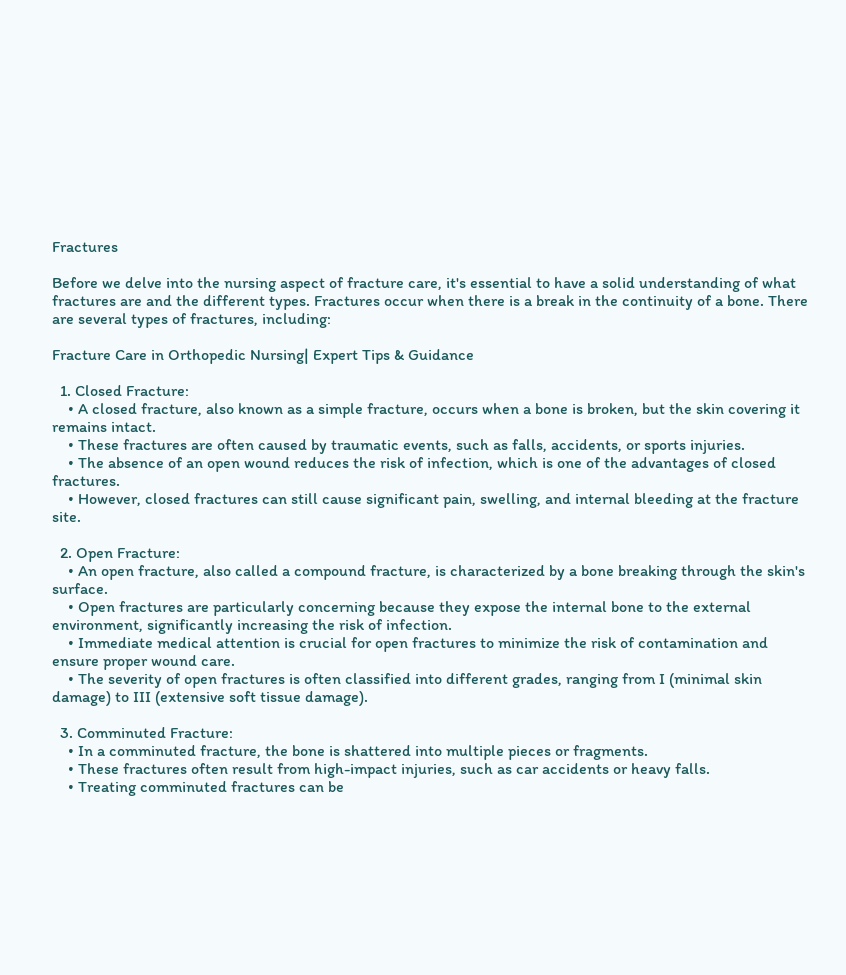Fractures

Before we delve into the nursing aspect of fracture care, it's essential to have a solid understanding of what fractures are and the different types. Fractures occur when there is a break in the continuity of a bone. There are several types of fractures, including:

Fracture Care in Orthopedic Nursing| Expert Tips & Guidance

  1. Closed Fracture:
    • A closed fracture, also known as a simple fracture, occurs when a bone is broken, but the skin covering it remains intact.
    • These fractures are often caused by traumatic events, such as falls, accidents, or sports injuries.
    • The absence of an open wound reduces the risk of infection, which is one of the advantages of closed fractures.
    • However, closed fractures can still cause significant pain, swelling, and internal bleeding at the fracture site.

  2. Open Fracture:
    • An open fracture, also called a compound fracture, is characterized by a bone breaking through the skin's surface.
    • Open fractures are particularly concerning because they expose the internal bone to the external environment, significantly increasing the risk of infection.
    • Immediate medical attention is crucial for open fractures to minimize the risk of contamination and ensure proper wound care.
    • The severity of open fractures is often classified into different grades, ranging from I (minimal skin damage) to III (extensive soft tissue damage).

  3. Comminuted Fracture:
    • In a comminuted fracture, the bone is shattered into multiple pieces or fragments.
    • These fractures often result from high-impact injuries, such as car accidents or heavy falls.
    • Treating comminuted fractures can be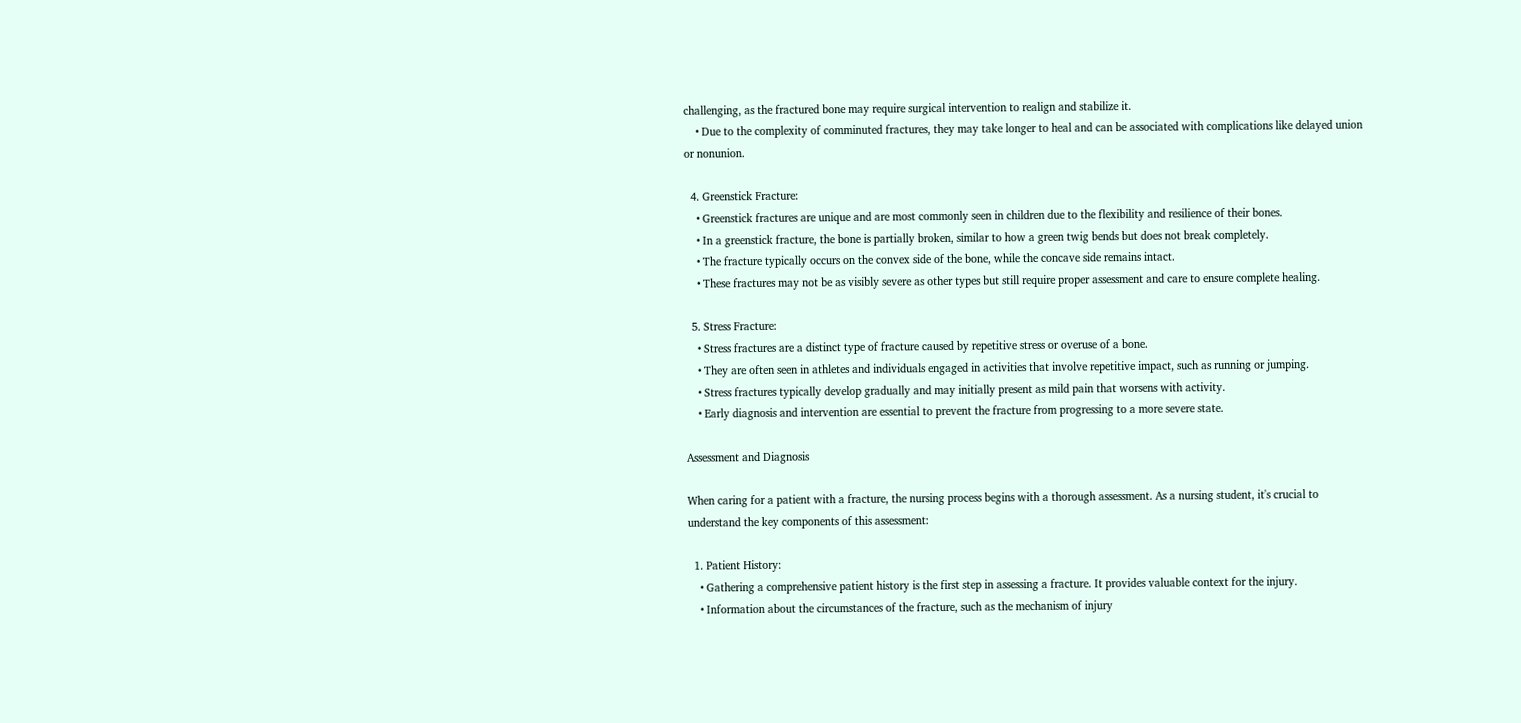challenging, as the fractured bone may require surgical intervention to realign and stabilize it.
    • Due to the complexity of comminuted fractures, they may take longer to heal and can be associated with complications like delayed union or nonunion.

  4. Greenstick Fracture:
    • Greenstick fractures are unique and are most commonly seen in children due to the flexibility and resilience of their bones.
    • In a greenstick fracture, the bone is partially broken, similar to how a green twig bends but does not break completely.
    • The fracture typically occurs on the convex side of the bone, while the concave side remains intact.
    • These fractures may not be as visibly severe as other types but still require proper assessment and care to ensure complete healing.

  5. Stress Fracture:
    • Stress fractures are a distinct type of fracture caused by repetitive stress or overuse of a bone.
    • They are often seen in athletes and individuals engaged in activities that involve repetitive impact, such as running or jumping.
    • Stress fractures typically develop gradually and may initially present as mild pain that worsens with activity.
    • Early diagnosis and intervention are essential to prevent the fracture from progressing to a more severe state.

Assessment and Diagnosis

When caring for a patient with a fracture, the nursing process begins with a thorough assessment. As a nursing student, it's crucial to understand the key components of this assessment:

  1. Patient History:
    • Gathering a comprehensive patient history is the first step in assessing a fracture. It provides valuable context for the injury.
    • Information about the circumstances of the fracture, such as the mechanism of injury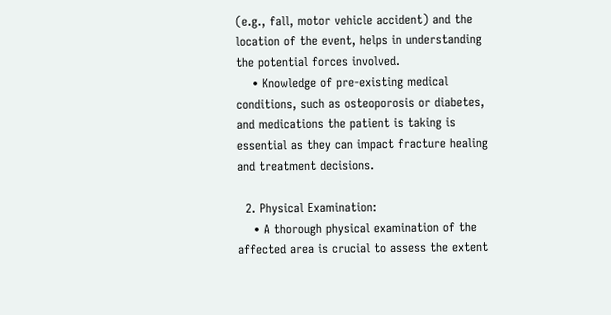(e.g., fall, motor vehicle accident) and the location of the event, helps in understanding the potential forces involved.
    • Knowledge of pre-existing medical conditions, such as osteoporosis or diabetes, and medications the patient is taking is essential as they can impact fracture healing and treatment decisions.

  2. Physical Examination:
    • A thorough physical examination of the affected area is crucial to assess the extent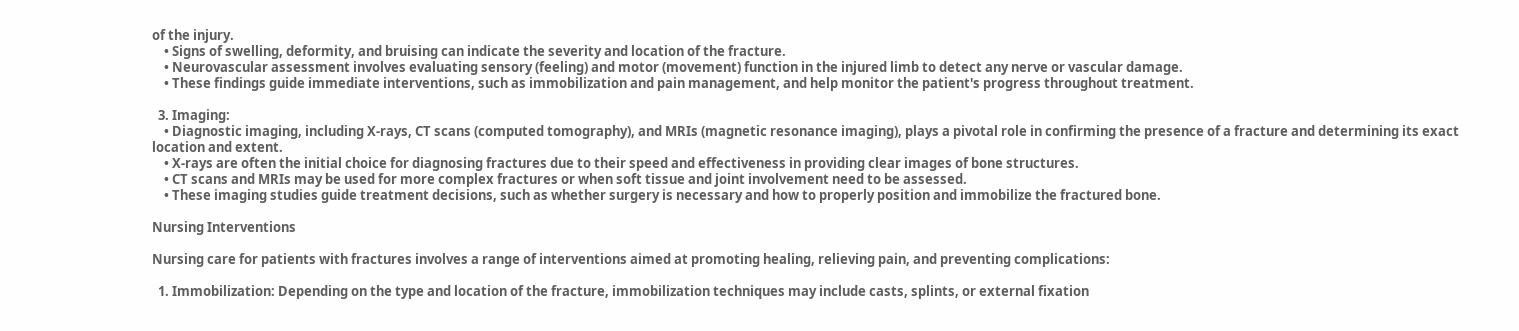of the injury.
    • Signs of swelling, deformity, and bruising can indicate the severity and location of the fracture.
    • Neurovascular assessment involves evaluating sensory (feeling) and motor (movement) function in the injured limb to detect any nerve or vascular damage.
    • These findings guide immediate interventions, such as immobilization and pain management, and help monitor the patient's progress throughout treatment.

  3. Imaging:
    • Diagnostic imaging, including X-rays, CT scans (computed tomography), and MRIs (magnetic resonance imaging), plays a pivotal role in confirming the presence of a fracture and determining its exact location and extent.
    • X-rays are often the initial choice for diagnosing fractures due to their speed and effectiveness in providing clear images of bone structures.
    • CT scans and MRIs may be used for more complex fractures or when soft tissue and joint involvement need to be assessed.
    • These imaging studies guide treatment decisions, such as whether surgery is necessary and how to properly position and immobilize the fractured bone.

Nursing Interventions

Nursing care for patients with fractures involves a range of interventions aimed at promoting healing, relieving pain, and preventing complications:

  1. Immobilization: Depending on the type and location of the fracture, immobilization techniques may include casts, splints, or external fixation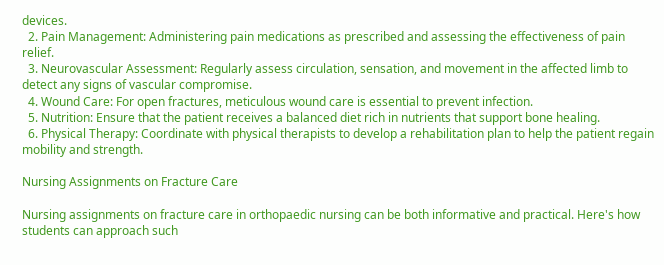devices.
  2. Pain Management: Administering pain medications as prescribed and assessing the effectiveness of pain relief.
  3. Neurovascular Assessment: Regularly assess circulation, sensation, and movement in the affected limb to detect any signs of vascular compromise.
  4. Wound Care: For open fractures, meticulous wound care is essential to prevent infection.
  5. Nutrition: Ensure that the patient receives a balanced diet rich in nutrients that support bone healing.
  6. Physical Therapy: Coordinate with physical therapists to develop a rehabilitation plan to help the patient regain mobility and strength.

Nursing Assignments on Fracture Care

Nursing assignments on fracture care in orthopaedic nursing can be both informative and practical. Here's how students can approach such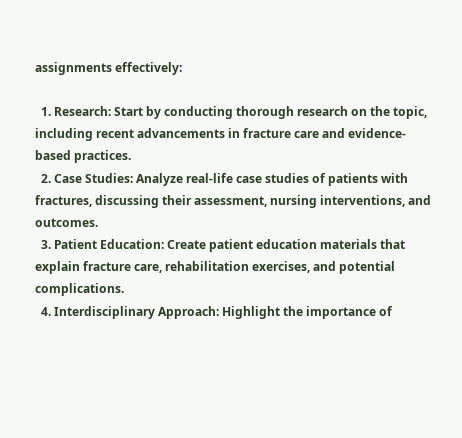assignments effectively:

  1. Research: Start by conducting thorough research on the topic, including recent advancements in fracture care and evidence-based practices.
  2. Case Studies: Analyze real-life case studies of patients with fractures, discussing their assessment, nursing interventions, and outcomes.
  3. Patient Education: Create patient education materials that explain fracture care, rehabilitation exercises, and potential complications.
  4. Interdisciplinary Approach: Highlight the importance of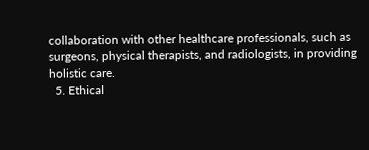collaboration with other healthcare professionals, such as surgeons, physical therapists, and radiologists, in providing holistic care.
  5. Ethical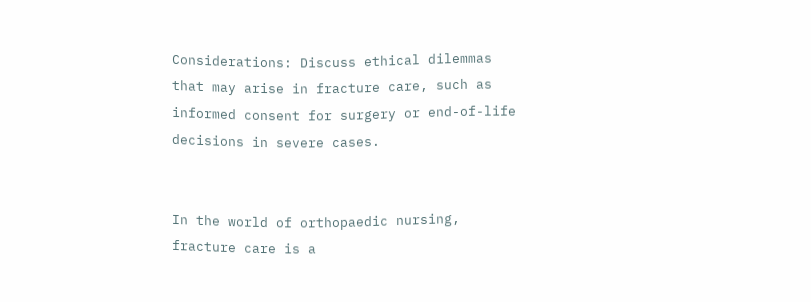Considerations: Discuss ethical dilemmas that may arise in fracture care, such as informed consent for surgery or end-of-life decisions in severe cases.


In the world of orthopaedic nursing, fracture care is a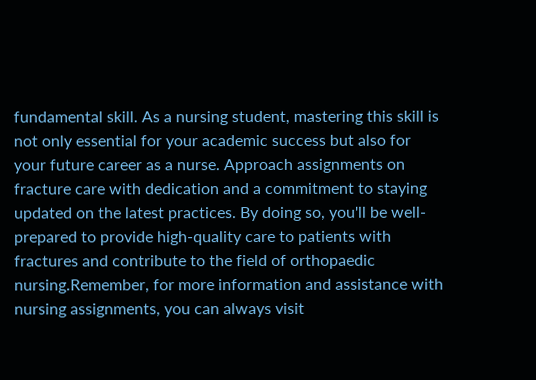fundamental skill. As a nursing student, mastering this skill is not only essential for your academic success but also for your future career as a nurse. Approach assignments on fracture care with dedication and a commitment to staying updated on the latest practices. By doing so, you'll be well-prepared to provide high-quality care to patients with fractures and contribute to the field of orthopaedic nursing.Remember, for more information and assistance with nursing assignments, you can always visit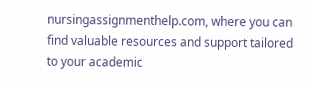nursingassignmenthelp.com, where you can find valuable resources and support tailored to your academic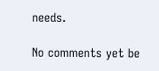needs.

No comments yet be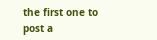the first one to post a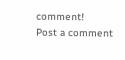comment!
Post a comment